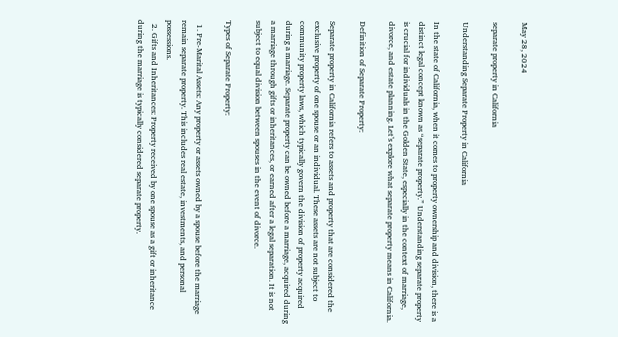May 28, 2024

separate property in California

Understanding Separate Property in California

In the state of California, when it comes to property ownership and division, there is a distinct legal concept known as “separate property.” Understanding separate property is crucial for individuals in the Golden State, especially in the context of marriage, divorce, and estate planning. Let’s explore what separate property means in California.

Definition of Separate Property:

Separate property in California refers to assets and property that are considered the exclusive property of one spouse or an individual. These assets are not subject to community property laws, which typically govern the division of property acquired during a marriage. Separate property can be owned before a marriage, acquired during a marriage through gifts or inheritances, or earned after a legal separation. It is not subject to equal division between spouses in the event of divorce.

Types of Separate Property:

  1. Pre-Marital Assets: Any property or assets owned by a spouse before the marriage remain separate property. This includes real estate, investments, and personal possessions.
  2. Gifts and Inheritances: Property received by one spouse as a gift or inheritance during the marriage is typically considered separate property.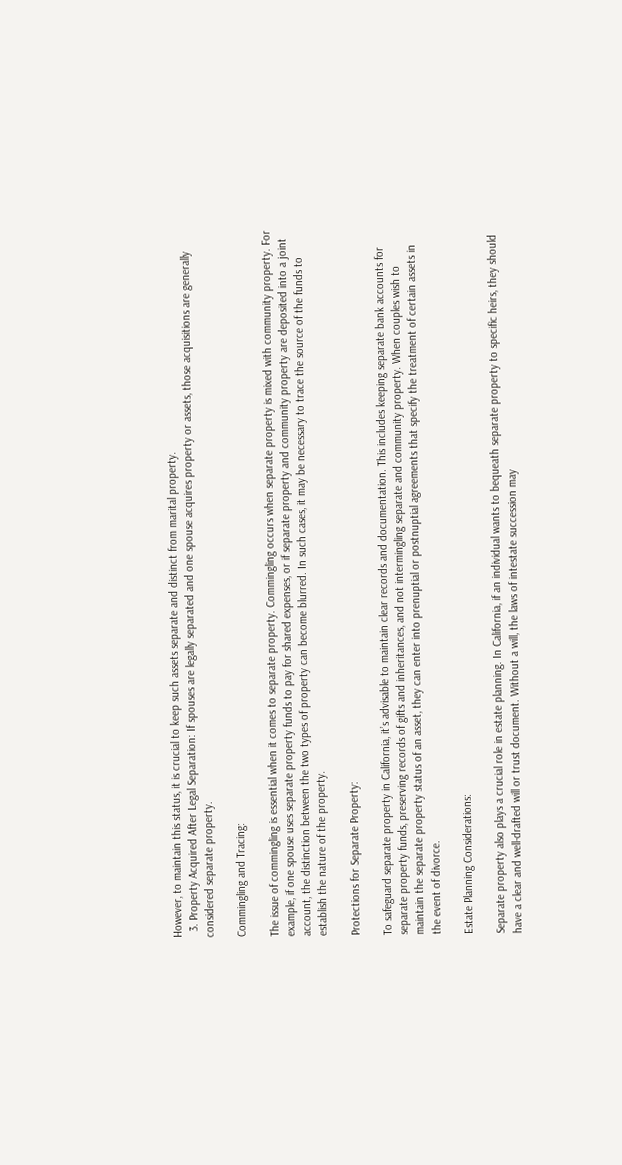However, to maintain this status, it is crucial to keep such assets separate and distinct from marital property.
  3. Property Acquired After Legal Separation: If spouses are legally separated and one spouse acquires property or assets, those acquisitions are generally considered separate property.

Commingling and Tracing:

The issue of commingling is essential when it comes to separate property. Commingling occurs when separate property is mixed with community property. For example, if one spouse uses separate property funds to pay for shared expenses, or if separate property and community property are deposited into a joint account, the distinction between the two types of property can become blurred. In such cases, it may be necessary to trace the source of the funds to establish the nature of the property.

Protections for Separate Property:

To safeguard separate property in California, it’s advisable to maintain clear records and documentation. This includes keeping separate bank accounts for separate property funds, preserving records of gifts and inheritances, and not intermingling separate and community property. When couples wish to maintain the separate property status of an asset, they can enter into prenuptial or postnuptial agreements that specify the treatment of certain assets in the event of divorce.

Estate Planning Considerations:

Separate property also plays a crucial role in estate planning. In California, if an individual wants to bequeath separate property to specific heirs, they should have a clear and well-drafted will or trust document. Without a will, the laws of intestate succession may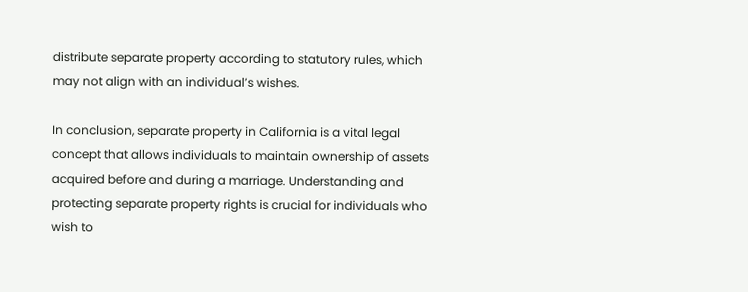distribute separate property according to statutory rules, which may not align with an individual’s wishes.

In conclusion, separate property in California is a vital legal concept that allows individuals to maintain ownership of assets acquired before and during a marriage. Understanding and protecting separate property rights is crucial for individuals who wish to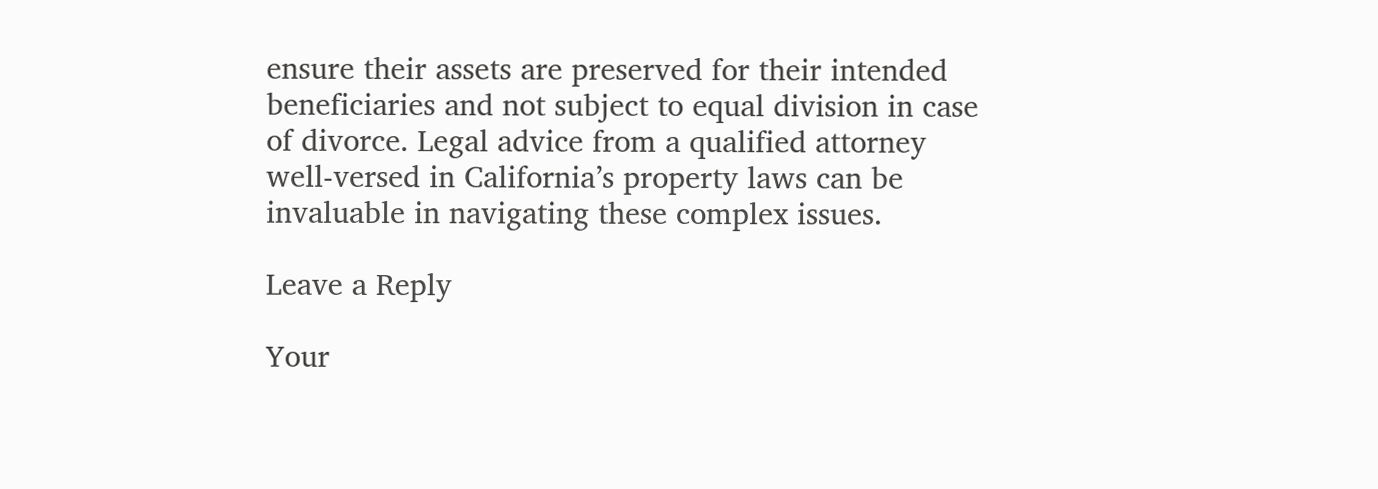ensure their assets are preserved for their intended beneficiaries and not subject to equal division in case of divorce. Legal advice from a qualified attorney well-versed in California’s property laws can be invaluable in navigating these complex issues.

Leave a Reply

Your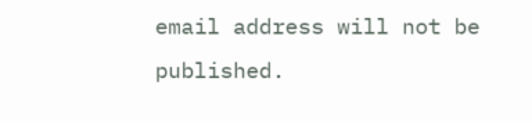email address will not be published.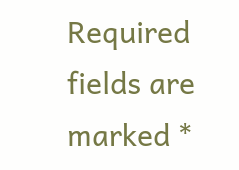Required fields are marked *